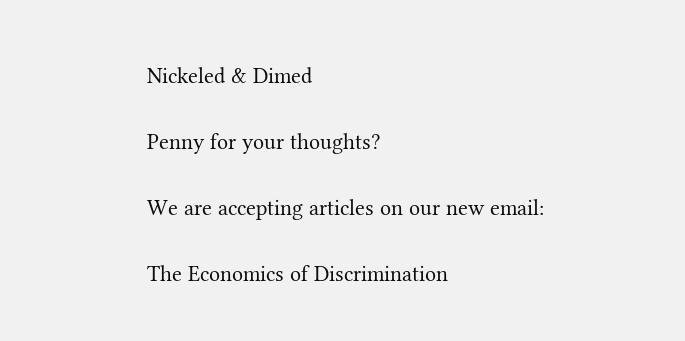Nickeled & Dimed

Penny for your thoughts?

We are accepting articles on our new email:

The Economics of Discrimination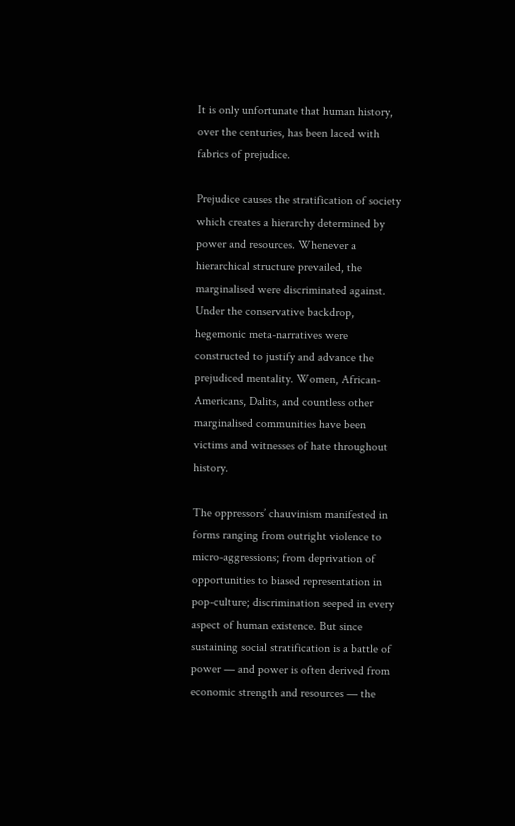It is only unfortunate that human history, over the centuries, has been laced with fabrics of prejudice.

Prejudice causes the stratification of society which creates a hierarchy determined by power and resources. Whenever a hierarchical structure prevailed, the marginalised were discriminated against. Under the conservative backdrop, hegemonic meta-narratives were constructed to justify and advance the prejudiced mentality. Women, African-Americans, Dalits, and countless other marginalised communities have been victims and witnesses of hate throughout history.

The oppressors’ chauvinism manifested in forms ranging from outright violence to micro-aggressions; from deprivation of opportunities to biased representation in pop-culture; discrimination seeped in every aspect of human existence. But since sustaining social stratification is a battle of power — and power is often derived from economic strength and resources — the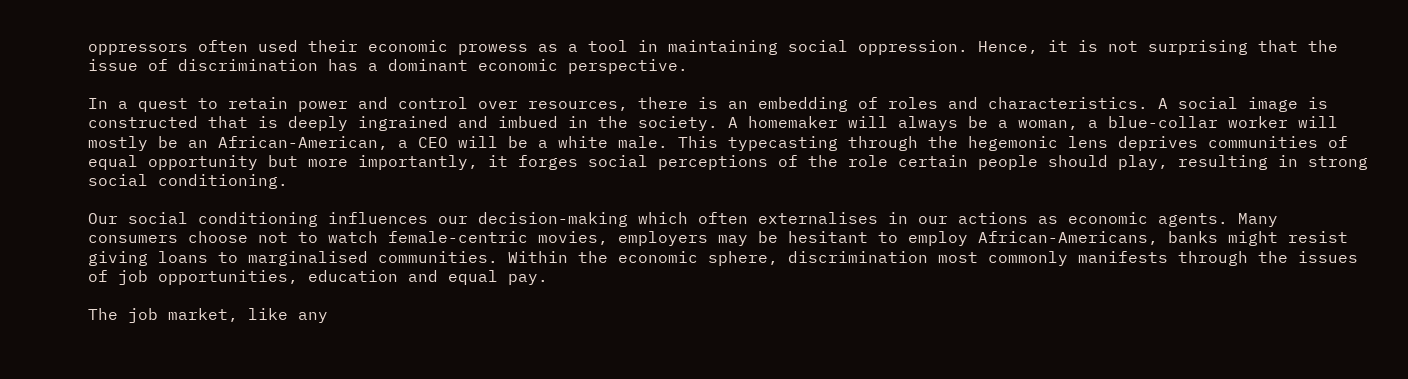oppressors often used their economic prowess as a tool in maintaining social oppression. Hence, it is not surprising that the issue of discrimination has a dominant economic perspective.

In a quest to retain power and control over resources, there is an embedding of roles and characteristics. A social image is constructed that is deeply ingrained and imbued in the society. A homemaker will always be a woman, a blue-collar worker will mostly be an African-American, a CEO will be a white male. This typecasting through the hegemonic lens deprives communities of equal opportunity but more importantly, it forges social perceptions of the role certain people should play, resulting in strong social conditioning.

Our social conditioning influences our decision-making which often externalises in our actions as economic agents. Many consumers choose not to watch female-centric movies, employers may be hesitant to employ African-Americans, banks might resist giving loans to marginalised communities. Within the economic sphere, discrimination most commonly manifests through the issues of job opportunities, education and equal pay.

The job market, like any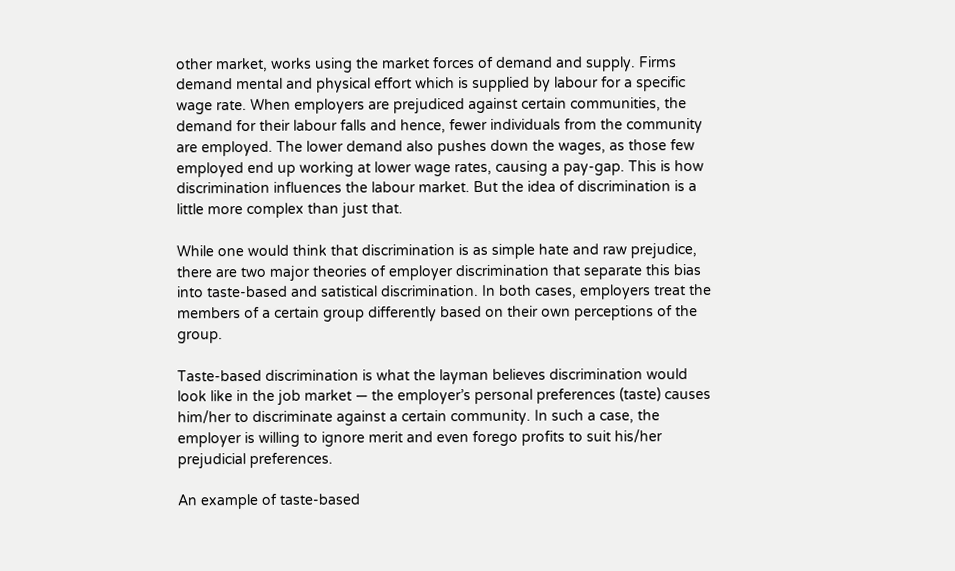other market, works using the market forces of demand and supply. Firms demand mental and physical effort which is supplied by labour for a specific wage rate. When employers are prejudiced against certain communities, the demand for their labour falls and hence, fewer individuals from the community are employed. The lower demand also pushes down the wages, as those few employed end up working at lower wage rates, causing a pay-gap. This is how discrimination influences the labour market. But the idea of discrimination is a little more complex than just that.

While one would think that discrimination is as simple hate and raw prejudice, there are two major theories of employer discrimination that separate this bias into taste-based and satistical discrimination. In both cases, employers treat the members of a certain group differently based on their own perceptions of the group.

Taste-based discrimination is what the layman believes discrimination would look like in the job market — the employer’s personal preferences (taste) causes him/her to discriminate against a certain community. In such a case, the employer is willing to ignore merit and even forego profits to suit his/her prejudicial preferences.

An example of taste-based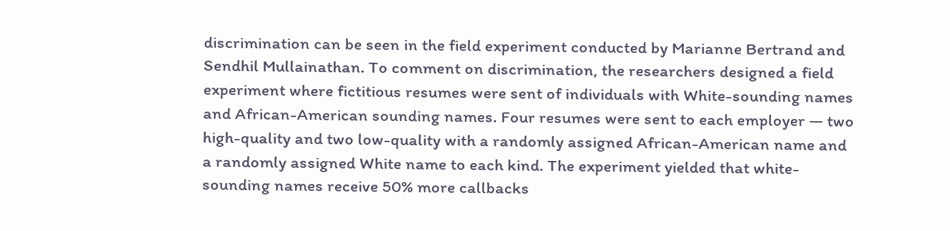discrimination can be seen in the field experiment conducted by Marianne Bertrand and Sendhil Mullainathan. To comment on discrimination, the researchers designed a field experiment where fictitious resumes were sent of individuals with White-sounding names and African-American sounding names. Four resumes were sent to each employer — two high-quality and two low-quality with a randomly assigned African-American name and a randomly assigned White name to each kind. The experiment yielded that white-sounding names receive 50% more callbacks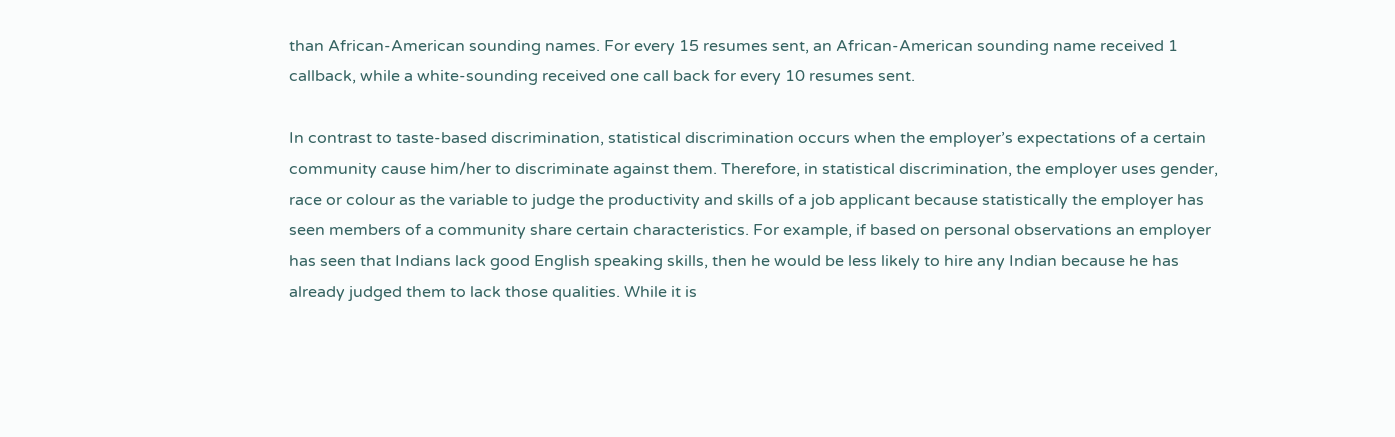than African-American sounding names. For every 15 resumes sent, an African-American sounding name received 1 callback, while a white-sounding received one call back for every 10 resumes sent.

In contrast to taste-based discrimination, statistical discrimination occurs when the employer’s expectations of a certain community cause him/her to discriminate against them. Therefore, in statistical discrimination, the employer uses gender, race or colour as the variable to judge the productivity and skills of a job applicant because statistically the employer has seen members of a community share certain characteristics. For example, if based on personal observations an employer has seen that Indians lack good English speaking skills, then he would be less likely to hire any Indian because he has already judged them to lack those qualities. While it is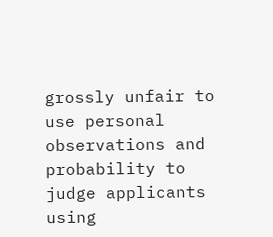grossly unfair to use personal observations and probability to judge applicants using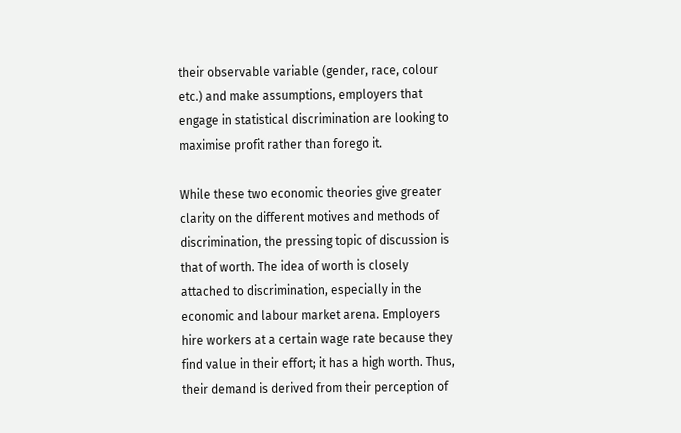their observable variable (gender, race, colour etc.) and make assumptions, employers that engage in statistical discrimination are looking to maximise profit rather than forego it.

While these two economic theories give greater clarity on the different motives and methods of discrimination, the pressing topic of discussion is that of worth. The idea of worth is closely attached to discrimination, especially in the economic and labour market arena. Employers hire workers at a certain wage rate because they find value in their effort; it has a high worth. Thus, their demand is derived from their perception of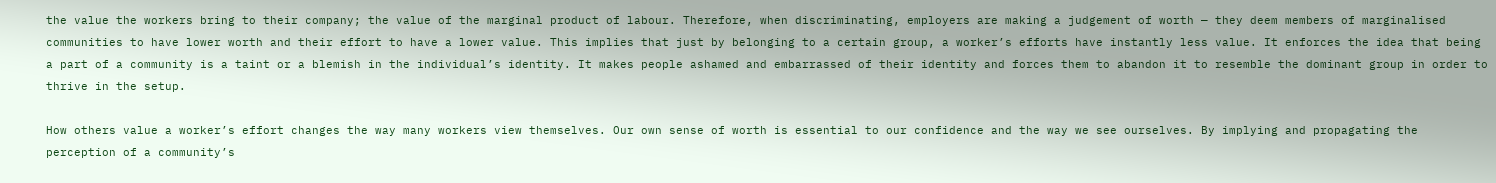the value the workers bring to their company; the value of the marginal product of labour. Therefore, when discriminating, employers are making a judgement of worth — they deem members of marginalised communities to have lower worth and their effort to have a lower value. This implies that just by belonging to a certain group, a worker’s efforts have instantly less value. It enforces the idea that being a part of a community is a taint or a blemish in the individual’s identity. It makes people ashamed and embarrassed of their identity and forces them to abandon it to resemble the dominant group in order to thrive in the setup.

How others value a worker’s effort changes the way many workers view themselves. Our own sense of worth is essential to our confidence and the way we see ourselves. By implying and propagating the perception of a community’s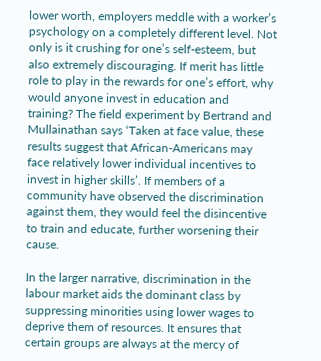lower worth, employers meddle with a worker’s psychology on a completely different level. Not only is it crushing for one’s self-esteem, but also extremely discouraging. If merit has little role to play in the rewards for one’s effort, why would anyone invest in education and training? The field experiment by Bertrand and Mullainathan says ‘Taken at face value, these results suggest that African-Americans may face relatively lower individual incentives to invest in higher skills’. If members of a community have observed the discrimination against them, they would feel the disincentive to train and educate, further worsening their cause.

In the larger narrative, discrimination in the labour market aids the dominant class by suppressing minorities using lower wages to deprive them of resources. It ensures that certain groups are always at the mercy of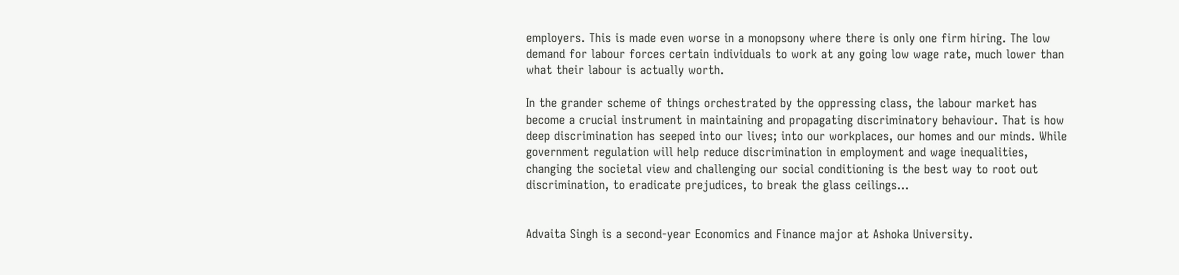employers. This is made even worse in a monopsony where there is only one firm hiring. The low demand for labour forces certain individuals to work at any going low wage rate, much lower than what their labour is actually worth.

In the grander scheme of things orchestrated by the oppressing class, the labour market has become a crucial instrument in maintaining and propagating discriminatory behaviour. That is how deep discrimination has seeped into our lives; into our workplaces, our homes and our minds. While government regulation will help reduce discrimination in employment and wage inequalities, changing the societal view and challenging our social conditioning is the best way to root out discrimination, to eradicate prejudices, to break the glass ceilings…


Advaita Singh is a second-year Economics and Finance major at Ashoka University.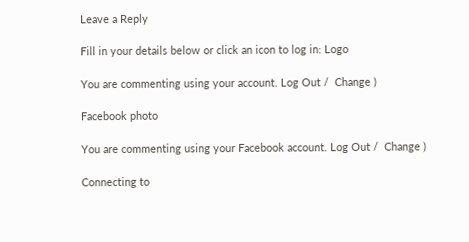Leave a Reply

Fill in your details below or click an icon to log in: Logo

You are commenting using your account. Log Out /  Change )

Facebook photo

You are commenting using your Facebook account. Log Out /  Change )

Connecting to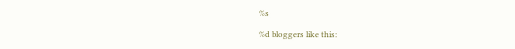%s

%d bloggers like this: